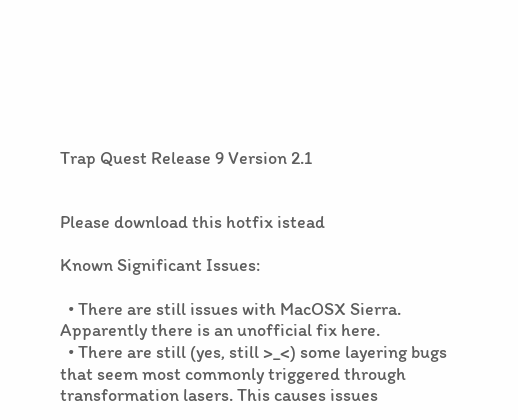Trap Quest Release 9 Version 2.1


Please download this hotfix istead

Known Significant Issues:

  • There are still issues with MacOSX Sierra. Apparently there is an unofficial fix here.
  • There are still (yes, still >_<) some layering bugs that seem most commonly triggered through transformation lasers. This causes issues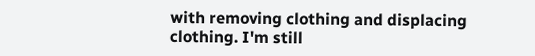with removing clothing and displacing clothing. I'm still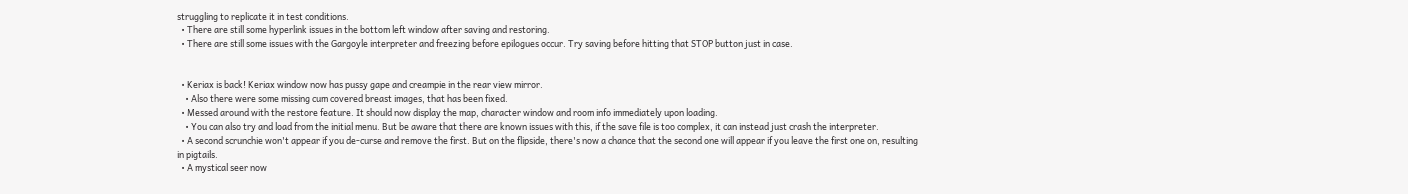struggling to replicate it in test conditions.
  • There are still some hyperlink issues in the bottom left window after saving and restoring.
  • There are still some issues with the Gargoyle interpreter and freezing before epilogues occur. Try saving before hitting that STOP button just in case.


  • Keriax is back! Keriax window now has pussy gape and creampie in the rear view mirror.
    • Also there were some missing cum covered breast images, that has been fixed.
  • Messed around with the restore feature. It should now display the map, character window and room info immediately upon loading.
    • You can also try and load from the initial menu. But be aware that there are known issues with this, if the save file is too complex, it can instead just crash the interpreter.
  • A second scrunchie won't appear if you de-curse and remove the first. But on the flipside, there's now a chance that the second one will appear if you leave the first one on, resulting in pigtails.
  • A mystical seer now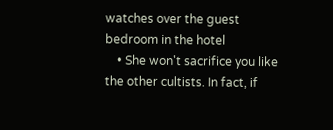watches over the guest bedroom in the hotel
    • She won't sacrifice you like the other cultists. In fact, if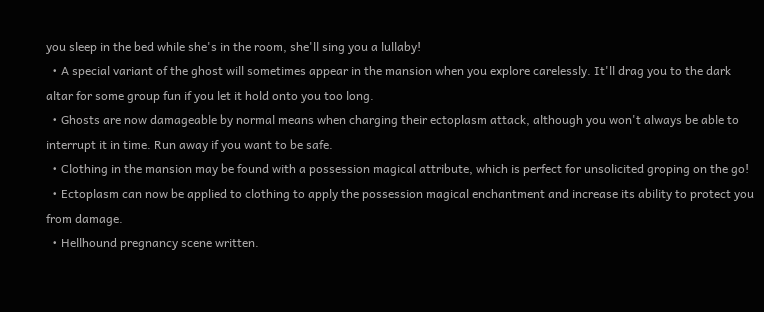you sleep in the bed while she's in the room, she'll sing you a lullaby!
  • A special variant of the ghost will sometimes appear in the mansion when you explore carelessly. It'll drag you to the dark altar for some group fun if you let it hold onto you too long.
  • Ghosts are now damageable by normal means when charging their ectoplasm attack, although you won't always be able to interrupt it in time. Run away if you want to be safe.
  • Clothing in the mansion may be found with a possession magical attribute, which is perfect for unsolicited groping on the go!
  • Ectoplasm can now be applied to clothing to apply the possession magical enchantment and increase its ability to protect you from damage.
  • Hellhound pregnancy scene written.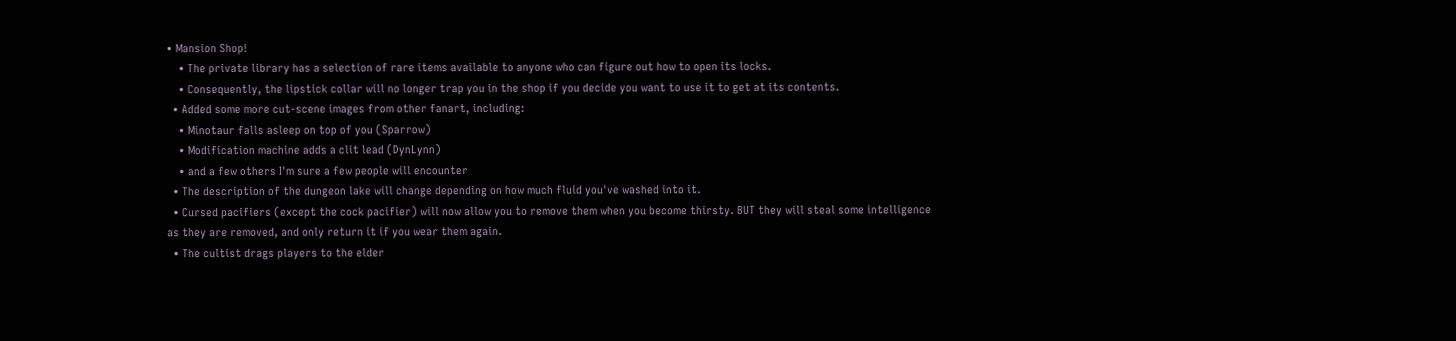• Mansion Shop!
    • The private library has a selection of rare items available to anyone who can figure out how to open its locks.
    • Consequently, the lipstick collar will no longer trap you in the shop if you decide you want to use it to get at its contents.
  • Added some more cut-scene images from other fanart, including:
    • Minotaur falls asleep on top of you (Sparrow)
    • Modification machine adds a clit lead (DynLynn)
    • and a few others I'm sure a few people will encounter
  • The description of the dungeon lake will change depending on how much fluid you've washed into it.
  • Cursed pacifiers (except the cock pacifier) will now allow you to remove them when you become thirsty. BUT they will steal some intelligence as they are removed, and only return it if you wear them again.
  • The cultist drags players to the elder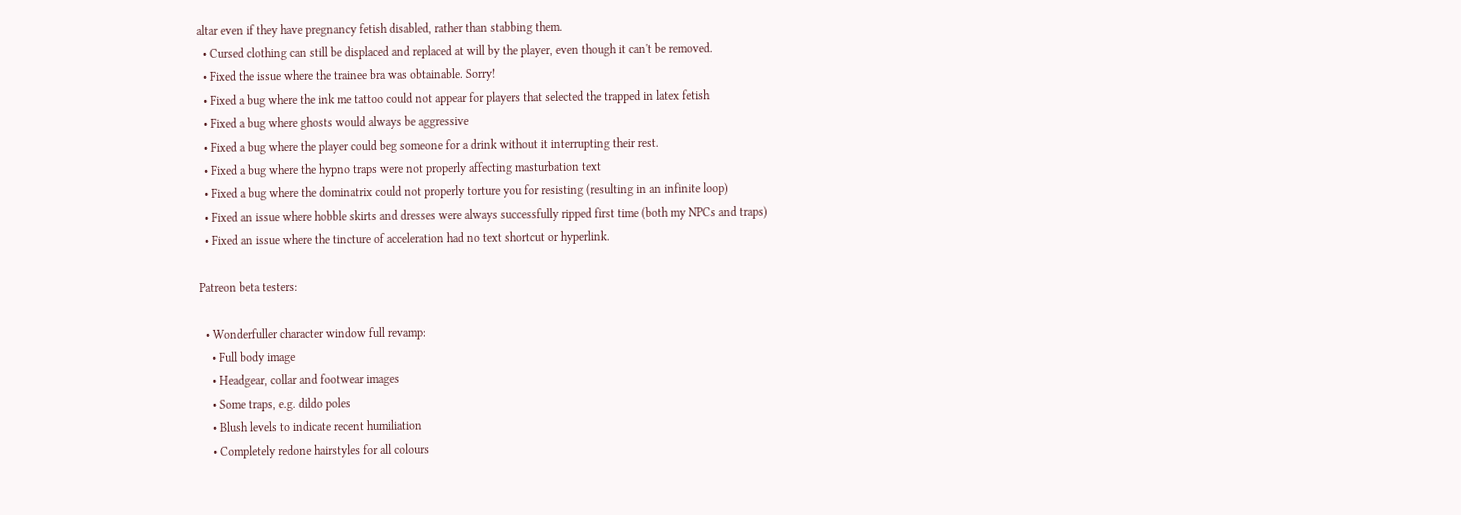altar even if they have pregnancy fetish disabled, rather than stabbing them.
  • Cursed clothing can still be displaced and replaced at will by the player, even though it can't be removed.
  • Fixed the issue where the trainee bra was obtainable. Sorry!
  • Fixed a bug where the ink me tattoo could not appear for players that selected the trapped in latex fetish
  • Fixed a bug where ghosts would always be aggressive
  • Fixed a bug where the player could beg someone for a drink without it interrupting their rest.
  • Fixed a bug where the hypno traps were not properly affecting masturbation text
  • Fixed a bug where the dominatrix could not properly torture you for resisting (resulting in an infinite loop)
  • Fixed an issue where hobble skirts and dresses were always successfully ripped first time (both my NPCs and traps)
  • Fixed an issue where the tincture of acceleration had no text shortcut or hyperlink.

Patreon beta testers:

  • Wonderfuller character window full revamp:
    • Full body image
    • Headgear, collar and footwear images
    • Some traps, e.g. dildo poles
    • Blush levels to indicate recent humiliation
    • Completely redone hairstyles for all colours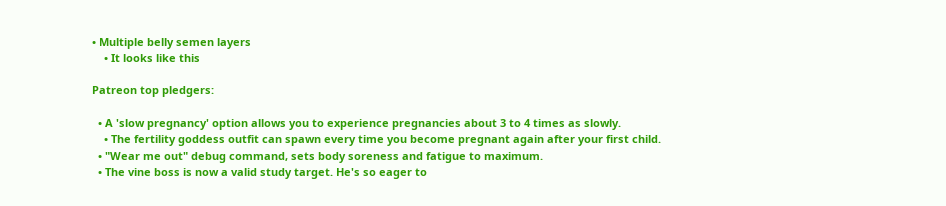• Multiple belly semen layers
    • It looks like this

Patreon top pledgers:

  • A 'slow pregnancy' option allows you to experience pregnancies about 3 to 4 times as slowly.
    • The fertility goddess outfit can spawn every time you become pregnant again after your first child.
  • "Wear me out" debug command, sets body soreness and fatigue to maximum.
  • The vine boss is now a valid study target. He's so eager to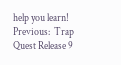help you learn!
Previous:  Trap Quest Release 9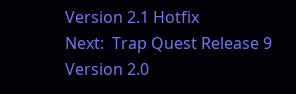Version 2.1 Hotfix
Next:  Trap Quest Release 9 Version 2.0